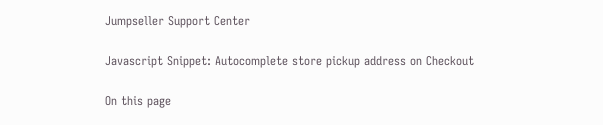Jumpseller Support Center

Javascript Snippet: Autocomplete store pickup address on Checkout

On this page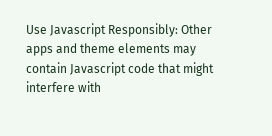Use Javascript Responsibly: Other apps and theme elements may contain Javascript code that might interfere with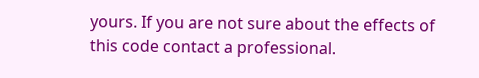yours. If you are not sure about the effects of this code contact a professional.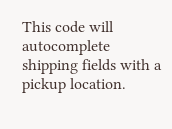This code will autocomplete shipping fields with a pickup location.